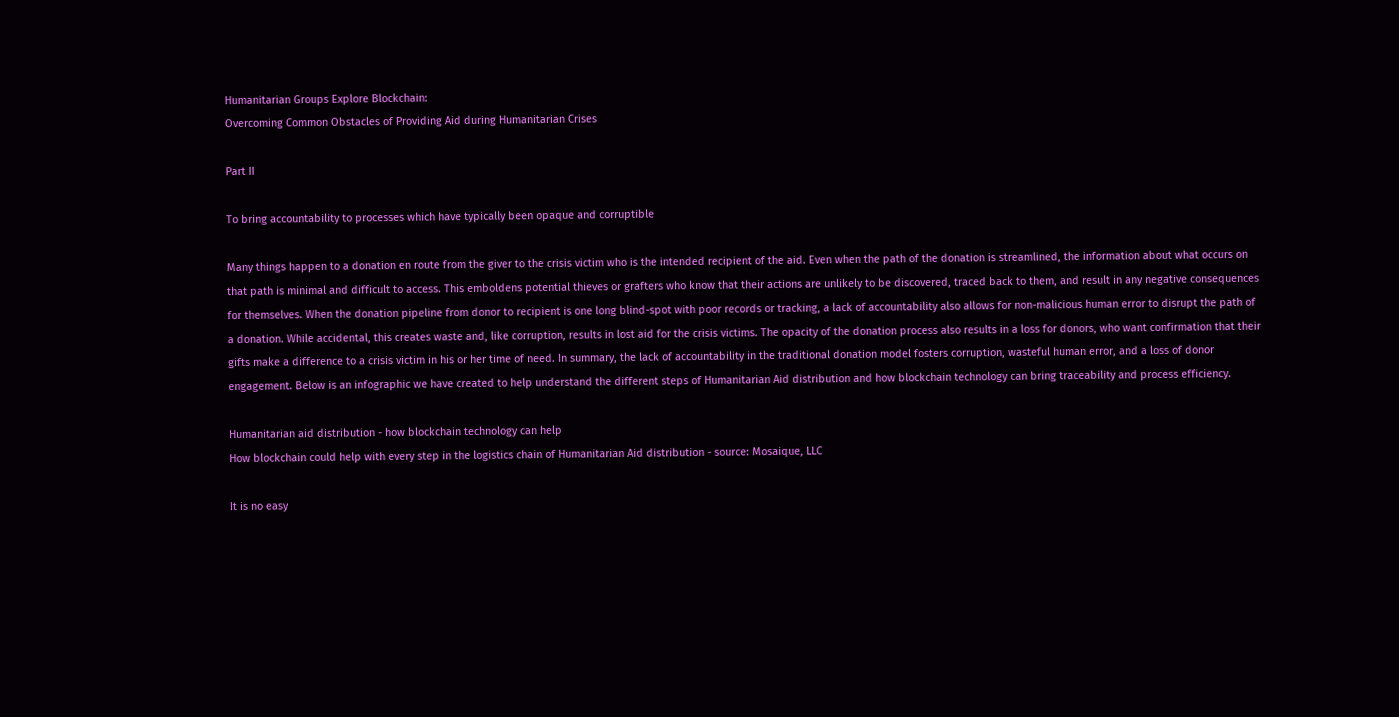Humanitarian Groups Explore Blockchain:
Overcoming Common Obstacles of Providing Aid during Humanitarian Crises

Part II

To bring accountability to processes which have typically been opaque and corruptible

Many things happen to a donation en route from the giver to the crisis victim who is the intended recipient of the aid. Even when the path of the donation is streamlined, the information about what occurs on that path is minimal and difficult to access. This emboldens potential thieves or grafters who know that their actions are unlikely to be discovered, traced back to them, and result in any negative consequences for themselves. When the donation pipeline from donor to recipient is one long blind-spot with poor records or tracking, a lack of accountability also allows for non-malicious human error to disrupt the path of a donation. While accidental, this creates waste and, like corruption, results in lost aid for the crisis victims. The opacity of the donation process also results in a loss for donors, who want confirmation that their gifts make a difference to a crisis victim in his or her time of need. In summary, the lack of accountability in the traditional donation model fosters corruption, wasteful human error, and a loss of donor engagement. Below is an infographic we have created to help understand the different steps of Humanitarian Aid distribution and how blockchain technology can bring traceability and process efficiency.

Humanitarian aid distribution - how blockchain technology can help
How blockchain could help with every step in the logistics chain of Humanitarian Aid distribution - source: Mosaique, LLC

It is no easy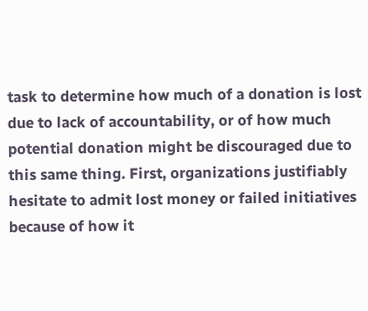task to determine how much of a donation is lost due to lack of accountability, or of how much potential donation might be discouraged due to this same thing. First, organizations justifiably hesitate to admit lost money or failed initiatives because of how it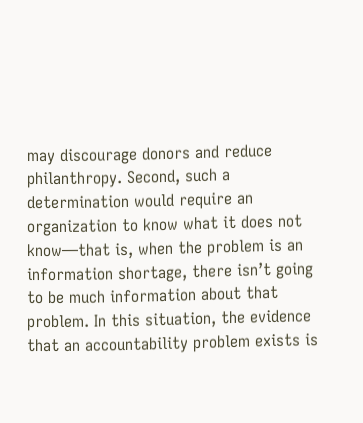may discourage donors and reduce philanthropy. Second, such a determination would require an organization to know what it does not know—that is, when the problem is an information shortage, there isn’t going to be much information about that problem. In this situation, the evidence that an accountability problem exists is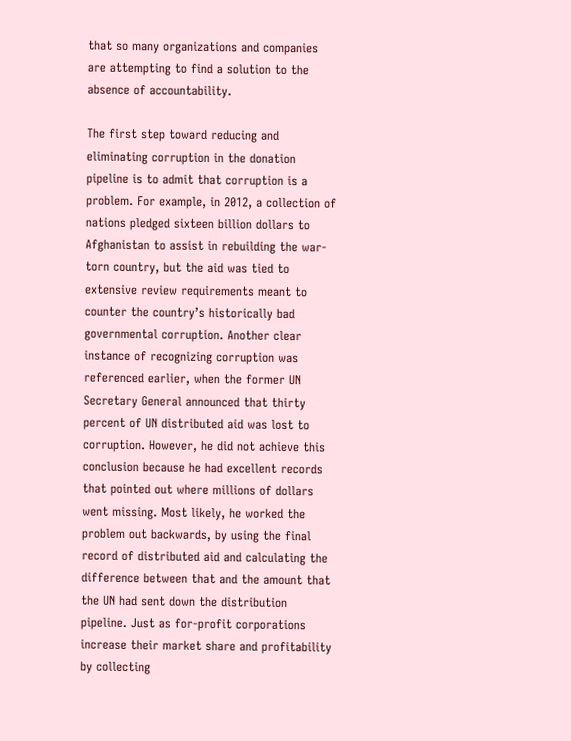that so many organizations and companies are attempting to find a solution to the absence of accountability.

The first step toward reducing and eliminating corruption in the donation pipeline is to admit that corruption is a problem. For example, in 2012, a collection of nations pledged sixteen billion dollars to Afghanistan to assist in rebuilding the war-torn country, but the aid was tied to extensive review requirements meant to counter the country’s historically bad governmental corruption. Another clear instance of recognizing corruption was referenced earlier, when the former UN Secretary General announced that thirty percent of UN distributed aid was lost to corruption. However, he did not achieve this conclusion because he had excellent records that pointed out where millions of dollars went missing. Most likely, he worked the problem out backwards, by using the final record of distributed aid and calculating the difference between that and the amount that the UN had sent down the distribution pipeline. Just as for-profit corporations increase their market share and profitability by collecting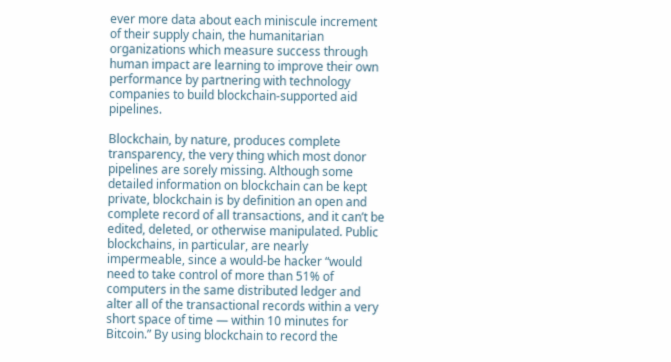ever more data about each miniscule increment of their supply chain, the humanitarian organizations which measure success through human impact are learning to improve their own performance by partnering with technology companies to build blockchain-supported aid pipelines.

Blockchain, by nature, produces complete transparency, the very thing which most donor pipelines are sorely missing. Although some detailed information on blockchain can be kept private, blockchain is by definition an open and complete record of all transactions, and it can’t be edited, deleted, or otherwise manipulated. Public blockchains, in particular, are nearly impermeable, since a would-be hacker “would need to take control of more than 51% of computers in the same distributed ledger and alter all of the transactional records within a very short space of time — within 10 minutes for Bitcoin.” By using blockchain to record the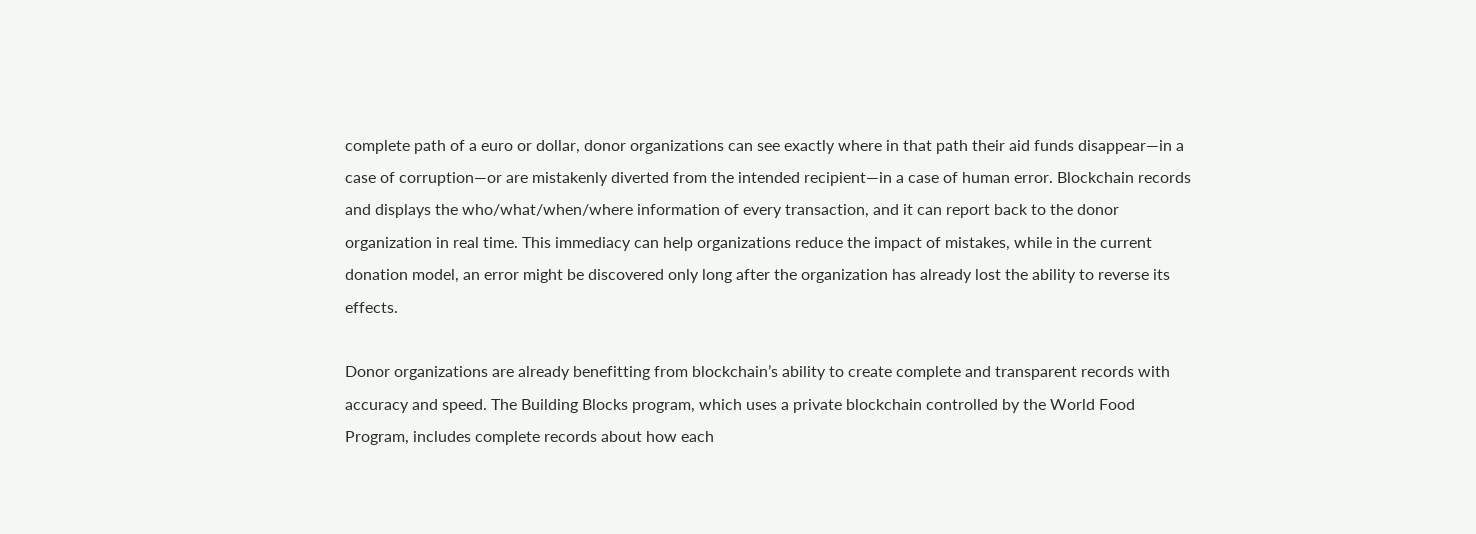complete path of a euro or dollar, donor organizations can see exactly where in that path their aid funds disappear—in a case of corruption—or are mistakenly diverted from the intended recipient—in a case of human error. Blockchain records and displays the who/what/when/where information of every transaction, and it can report back to the donor organization in real time. This immediacy can help organizations reduce the impact of mistakes, while in the current donation model, an error might be discovered only long after the organization has already lost the ability to reverse its effects.

Donor organizations are already benefitting from blockchain’s ability to create complete and transparent records with accuracy and speed. The Building Blocks program, which uses a private blockchain controlled by the World Food Program, includes complete records about how each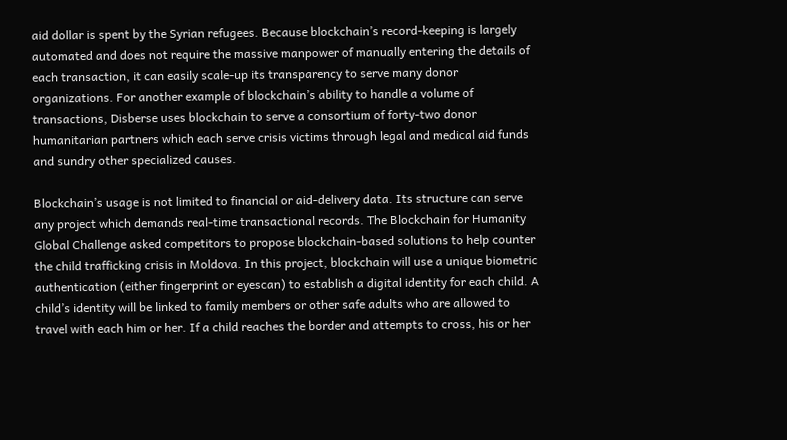aid dollar is spent by the Syrian refugees. Because blockchain’s record-keeping is largely automated and does not require the massive manpower of manually entering the details of each transaction, it can easily scale-up its transparency to serve many donor organizations. For another example of blockchain’s ability to handle a volume of transactions, Disberse uses blockchain to serve a consortium of forty-two donor humanitarian partners which each serve crisis victims through legal and medical aid funds and sundry other specialized causes.

Blockchain’s usage is not limited to financial or aid-delivery data. Its structure can serve any project which demands real-time transactional records. The Blockchain for Humanity Global Challenge asked competitors to propose blockchain-based solutions to help counter the child trafficking crisis in Moldova. In this project, blockchain will use a unique biometric authentication (either fingerprint or eyescan) to establish a digital identity for each child. A child’s identity will be linked to family members or other safe adults who are allowed to travel with each him or her. If a child reaches the border and attempts to cross, his or her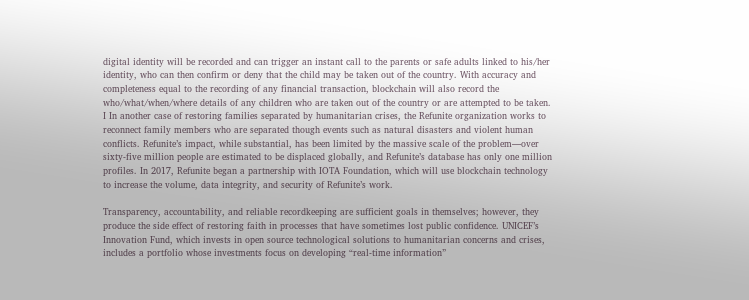digital identity will be recorded and can trigger an instant call to the parents or safe adults linked to his/her identity, who can then confirm or deny that the child may be taken out of the country. With accuracy and completeness equal to the recording of any financial transaction, blockchain will also record the who/what/when/where details of any children who are taken out of the country or are attempted to be taken. I In another case of restoring families separated by humanitarian crises, the Refunite organization works to reconnect family members who are separated though events such as natural disasters and violent human conflicts. Refunite’s impact, while substantial, has been limited by the massive scale of the problem—over sixty-five million people are estimated to be displaced globally, and Refunite’s database has only one million profiles. In 2017, Refunite began a partnership with IOTA Foundation, which will use blockchain technology to increase the volume, data integrity, and security of Refunite’s work.

Transparency, accountability, and reliable recordkeeping are sufficient goals in themselves; however, they produce the side effect of restoring faith in processes that have sometimes lost public confidence. UNICEF’s Innovation Fund, which invests in open source technological solutions to humanitarian concerns and crises, includes a portfolio whose investments focus on developing “real-time information”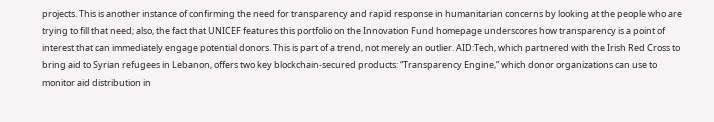projects. This is another instance of confirming the need for transparency and rapid response in humanitarian concerns by looking at the people who are trying to fill that need; also, the fact that UNICEF features this portfolio on the Innovation Fund homepage underscores how transparency is a point of interest that can immediately engage potential donors. This is part of a trend, not merely an outlier. AID:Tech, which partnered with the Irish Red Cross to bring aid to Syrian refugees in Lebanon, offers two key blockchain-secured products: “Transparency Engine,” which donor organizations can use to monitor aid distribution in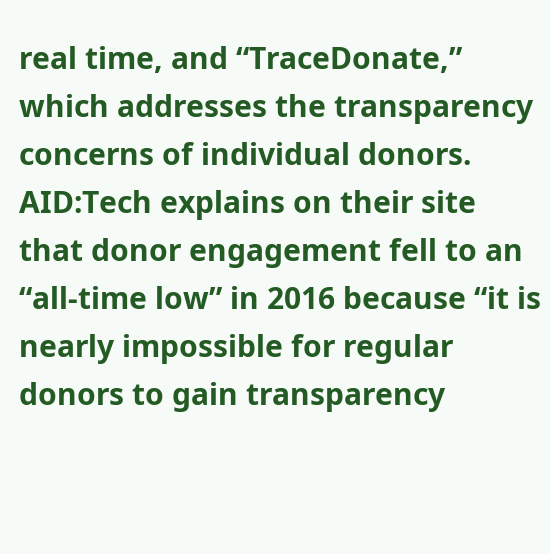real time, and “TraceDonate,” which addresses the transparency concerns of individual donors. AID:Tech explains on their site that donor engagement fell to an “all-time low” in 2016 because “it is nearly impossible for regular donors to gain transparency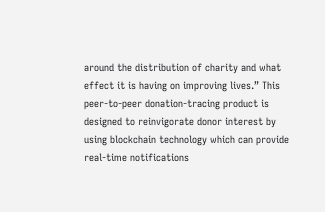around the distribution of charity and what effect it is having on improving lives.” This peer-to-peer donation-tracing product is designed to reinvigorate donor interest by using blockchain technology which can provide real-time notifications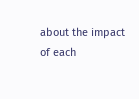about the impact of each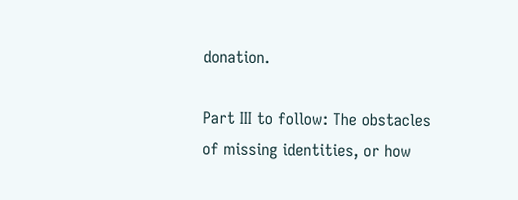donation.

Part III to follow: The obstacles of missing identities, or how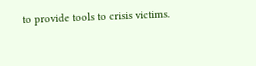to provide tools to crisis victims.